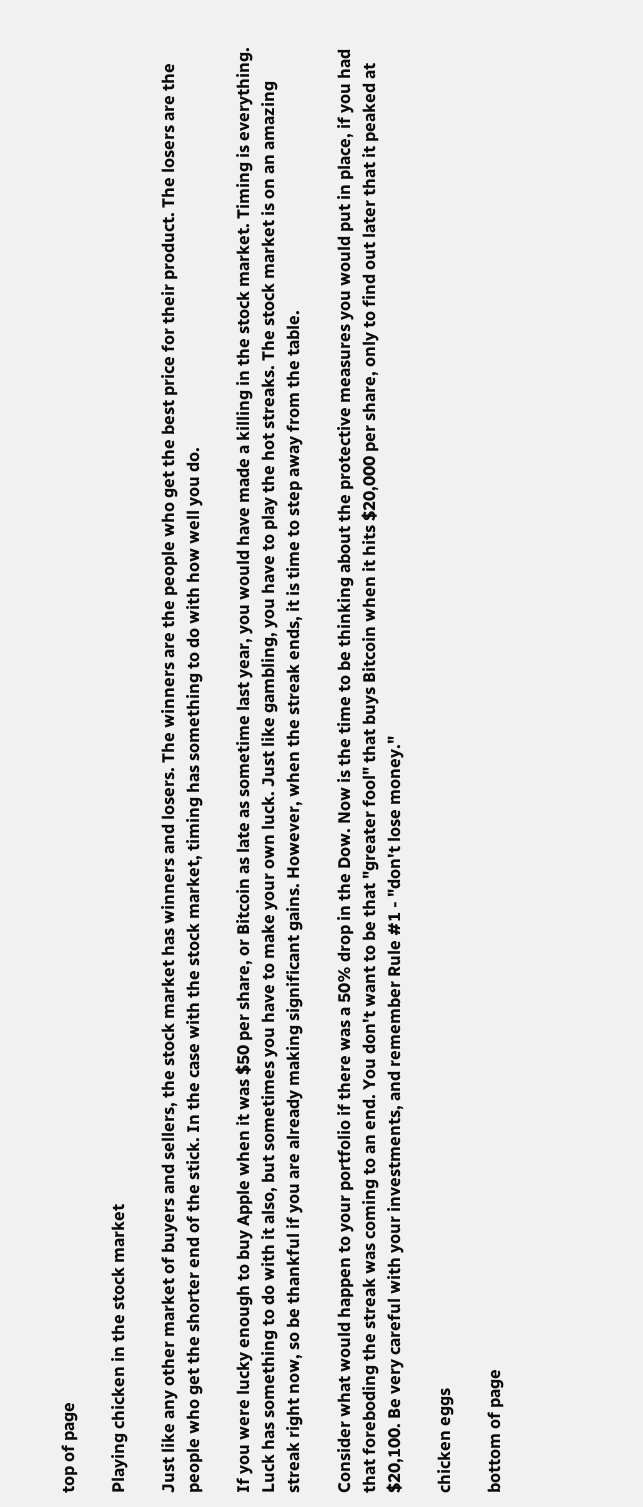top of page

Playing chicken in the stock market

Just like any other market of buyers and sellers, the stock market has winners and losers. The winners are the people who get the best price for their product. The losers are the people who get the shorter end of the stick. In the case with the stock market, timing has something to do with how well you do.

If you were lucky enough to buy Apple when it was $50 per share, or Bitcoin as late as sometime last year, you would have made a killing in the stock market. Timing is everything. Luck has something to do with it also, but sometimes you have to make your own luck. Just like gambling, you have to play the hot streaks. The stock market is on an amazing streak right now, so be thankful if you are already making significant gains. However, when the streak ends, it is time to step away from the table.

Consider what would happen to your portfolio if there was a 50% drop in the Dow. Now is the time to be thinking about the protective measures you would put in place, if you had that foreboding the streak was coming to an end. You don't want to be that "greater fool" that buys Bitcoin when it hits $20,000 per share, only to find out later that it peaked at $20,100. Be very careful with your investments, and remember Rule #1 - "don't lose money."

chicken eggs

bottom of page